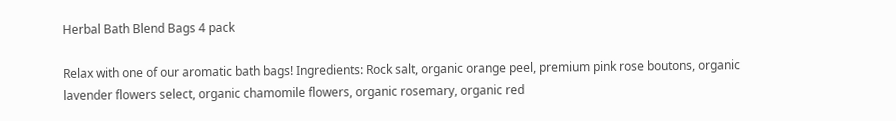Herbal Bath Blend Bags 4 pack

Relax with one of our aromatic bath bags! Ingredients: Rock salt, organic orange peel, premium pink rose boutons, organic lavender flowers select, organic chamomile flowers, organic rosemary, organic red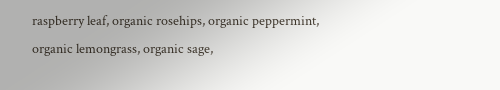raspberry leaf, organic rosehips, organic peppermint, organic lemongrass, organic sage,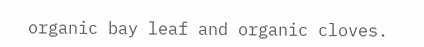organic bay leaf and organic cloves.